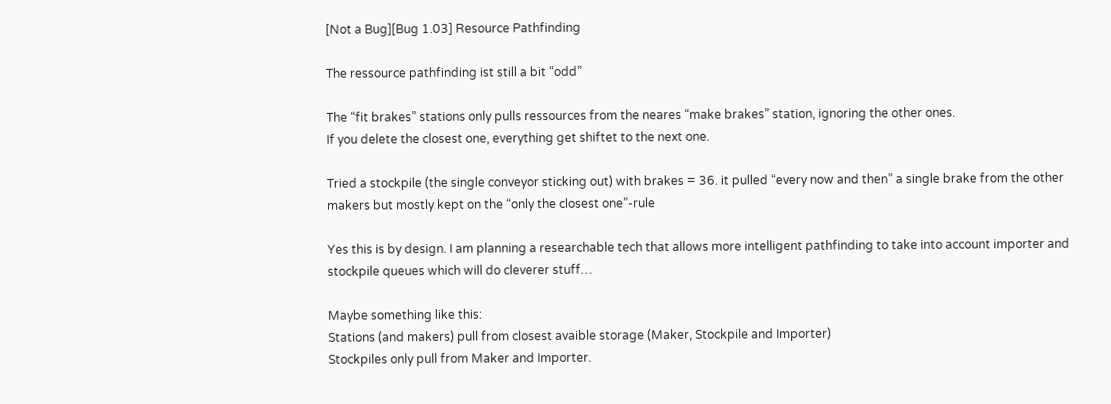[Not a Bug][Bug 1.03] Resource Pathfinding

The ressource pathfinding ist still a bit “odd”

The “fit brakes” stations only pulls ressources from the neares “make brakes” station, ignoring the other ones.
If you delete the closest one, everything get shiftet to the next one.

Tried a stockpile (the single conveyor sticking out) with brakes = 36. it pulled “every now and then” a single brake from the other makers but mostly kept on the “only the closest one”-rule

Yes this is by design. I am planning a researchable tech that allows more intelligent pathfinding to take into account importer and stockpile queues which will do cleverer stuff…

Maybe something like this:
Stations (and makers) pull from closest avaible storage (Maker, Stockpile and Importer)
Stockpiles only pull from Maker and Importer.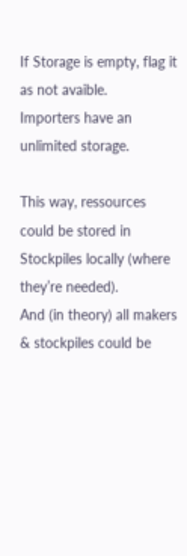If Storage is empty, flag it as not avaible.
Importers have an unlimited storage.

This way, ressources could be stored in Stockpiles locally (where they’re needed).
And (in theory) all makers & stockpiles could be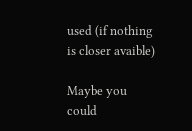used (if nothing is closer avaible)

Maybe you could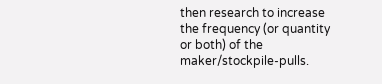then research to increase the frequency (or quantity or both) of the maker/stockpile-pulls.